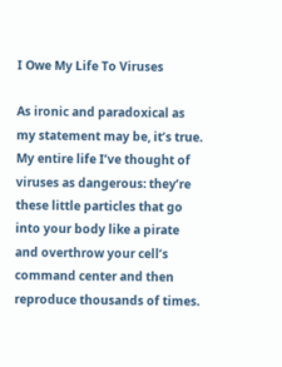I Owe My Life To Viruses

As ironic and paradoxical as my statement may be, it’s true. My entire life I’ve thought of viruses as dangerous: they’re these little particles that go into your body like a pirate and overthrow your cell’s command center and then reproduce thousands of times.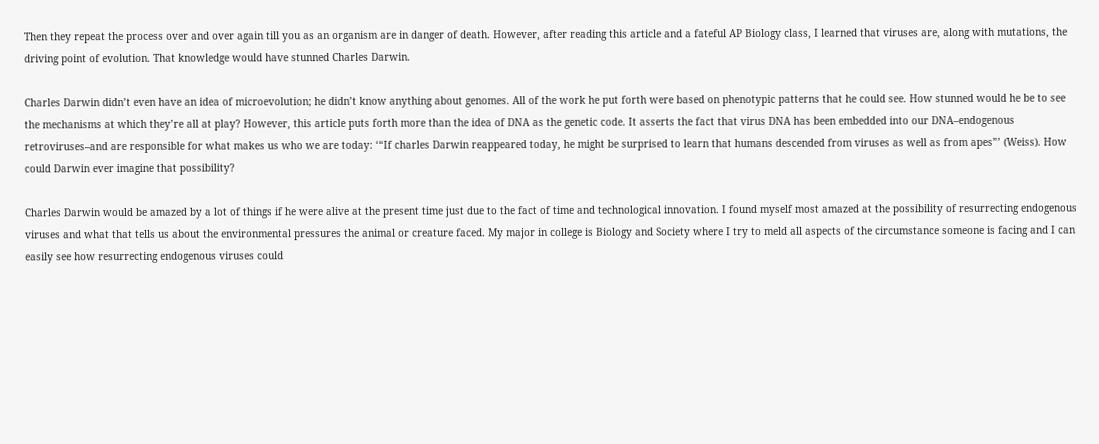Then they repeat the process over and over again till you as an organism are in danger of death. However, after reading this article and a fateful AP Biology class, I learned that viruses are, along with mutations, the driving point of evolution. That knowledge would have stunned Charles Darwin.

Charles Darwin didn’t even have an idea of microevolution; he didn’t know anything about genomes. All of the work he put forth were based on phenotypic patterns that he could see. How stunned would he be to see the mechanisms at which they’re all at play? However, this article puts forth more than the idea of DNA as the genetic code. It asserts the fact that virus DNA has been embedded into our DNA–endogenous retroviruses–and are responsible for what makes us who we are today: ‘“If charles Darwin reappeared today, he might be surprised to learn that humans descended from viruses as well as from apes”’ (Weiss). How could Darwin ever imagine that possibility?

Charles Darwin would be amazed by a lot of things if he were alive at the present time just due to the fact of time and technological innovation. I found myself most amazed at the possibility of resurrecting endogenous viruses and what that tells us about the environmental pressures the animal or creature faced. My major in college is Biology and Society where I try to meld all aspects of the circumstance someone is facing and I can easily see how resurrecting endogenous viruses could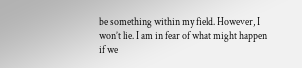be something within my field. However, I won’t lie. I am in fear of what might happen if we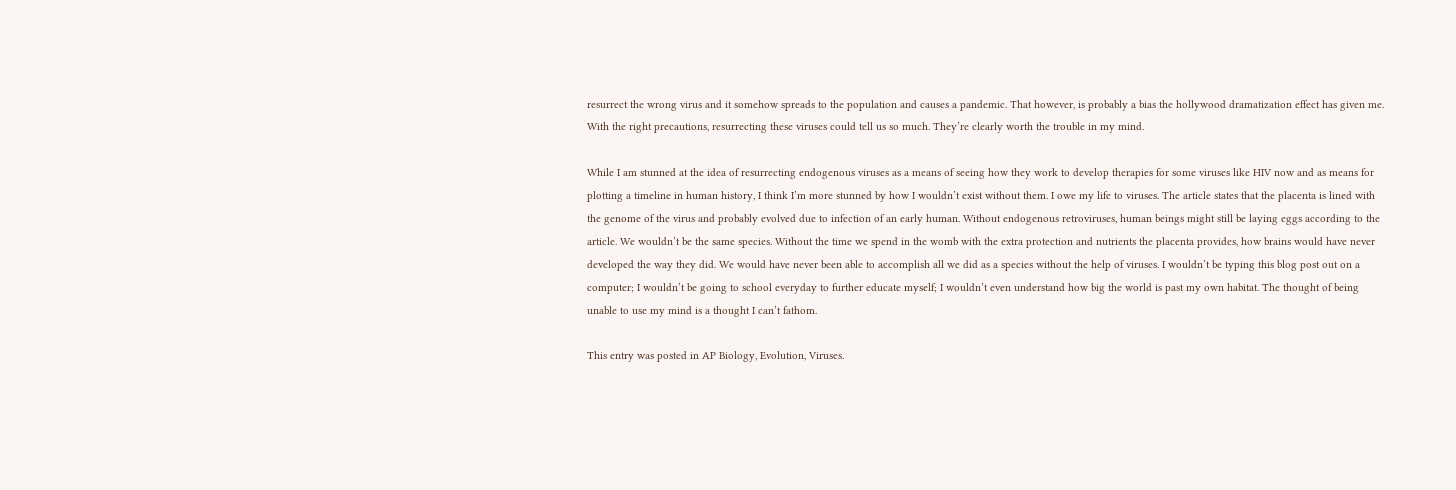resurrect the wrong virus and it somehow spreads to the population and causes a pandemic. That however, is probably a bias the hollywood dramatization effect has given me. With the right precautions, resurrecting these viruses could tell us so much. They’re clearly worth the trouble in my mind.

While I am stunned at the idea of resurrecting endogenous viruses as a means of seeing how they work to develop therapies for some viruses like HIV now and as means for plotting a timeline in human history, I think I’m more stunned by how I wouldn’t exist without them. I owe my life to viruses. The article states that the placenta is lined with the genome of the virus and probably evolved due to infection of an early human. Without endogenous retroviruses, human beings might still be laying eggs according to the article. We wouldn’t be the same species. Without the time we spend in the womb with the extra protection and nutrients the placenta provides, how brains would have never developed the way they did. We would have never been able to accomplish all we did as a species without the help of viruses. I wouldn’t be typing this blog post out on a computer; I wouldn’t be going to school everyday to further educate myself; I wouldn’t even understand how big the world is past my own habitat. The thought of being unable to use my mind is a thought I can’t fathom.

This entry was posted in AP Biology, Evolution, Viruses.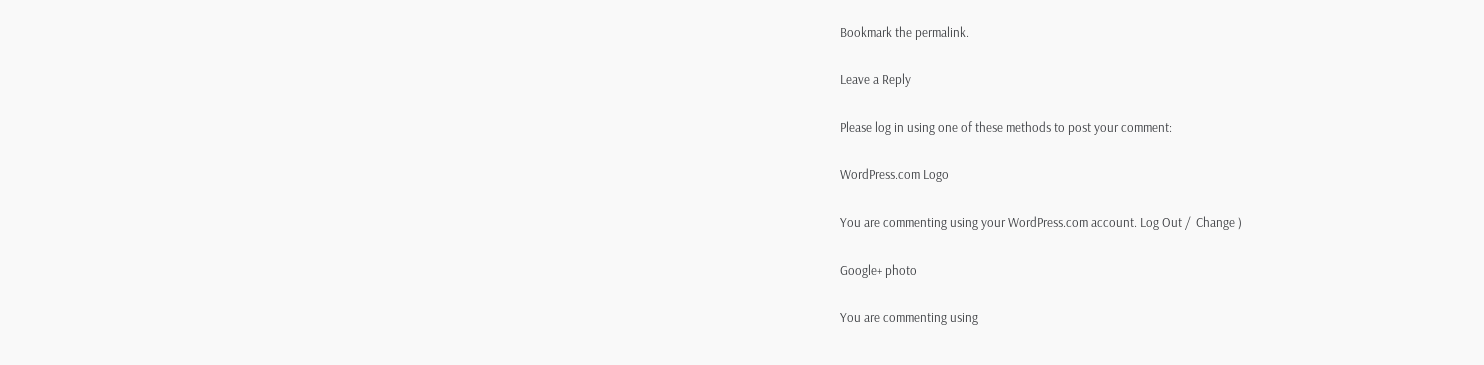Bookmark the permalink.

Leave a Reply

Please log in using one of these methods to post your comment:

WordPress.com Logo

You are commenting using your WordPress.com account. Log Out /  Change )

Google+ photo

You are commenting using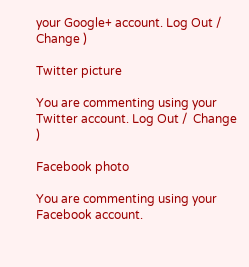your Google+ account. Log Out /  Change )

Twitter picture

You are commenting using your Twitter account. Log Out /  Change )

Facebook photo

You are commenting using your Facebook account.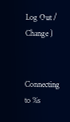Log Out /  Change )


Connecting to %s